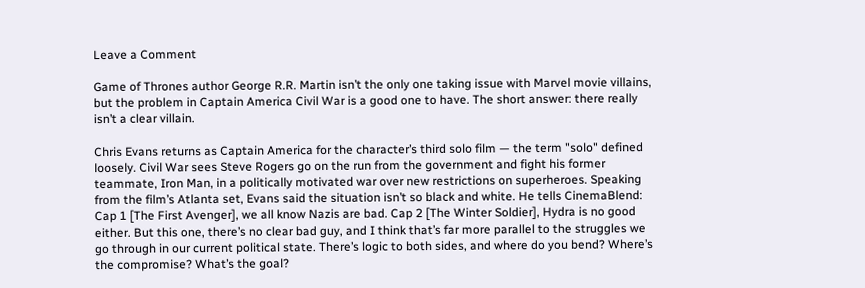Leave a Comment

Game of Thrones author George R.R. Martin isn’t the only one taking issue with Marvel movie villains, but the problem in Captain America Civil War is a good one to have. The short answer: there really isn’t a clear villain.

Chris Evans returns as Captain America for the character’s third solo film — the term "solo" defined loosely. Civil War sees Steve Rogers go on the run from the government and fight his former teammate, Iron Man, in a politically motivated war over new restrictions on superheroes. Speaking from the film’s Atlanta set, Evans said the situation isn’t so black and white. He tells CinemaBlend:
Cap 1 [The First Avenger], we all know Nazis are bad. Cap 2 [The Winter Soldier], Hydra is no good either. But this one, there’s no clear bad guy, and I think that’s far more parallel to the struggles we go through in our current political state. There’s logic to both sides, and where do you bend? Where’s the compromise? What’s the goal?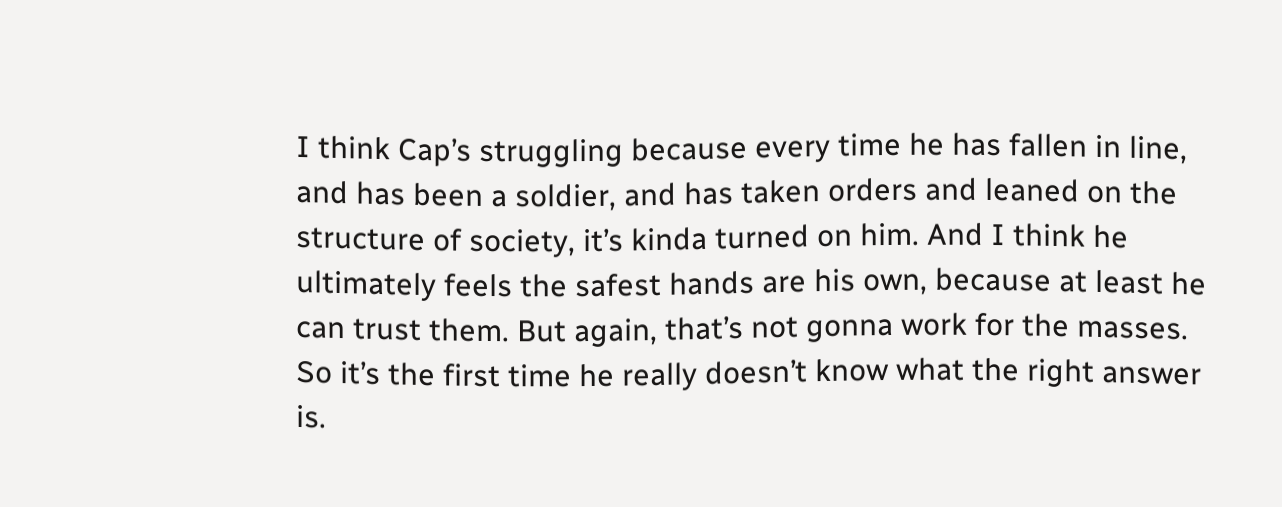I think Cap’s struggling because every time he has fallen in line, and has been a soldier, and has taken orders and leaned on the structure of society, it’s kinda turned on him. And I think he ultimately feels the safest hands are his own, because at least he can trust them. But again, that’s not gonna work for the masses. So it’s the first time he really doesn’t know what the right answer is.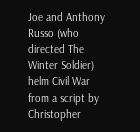Joe and Anthony Russo (who directed The Winter Soldier) helm Civil War from a script by Christopher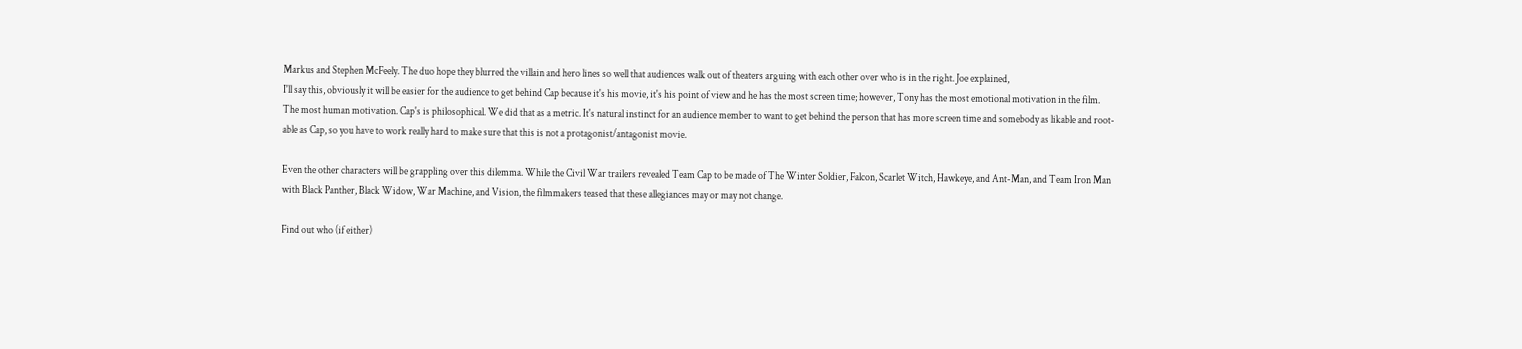Markus and Stephen McFeely. The duo hope they blurred the villain and hero lines so well that audiences walk out of theaters arguing with each other over who is in the right. Joe explained,
I'll say this, obviously it will be easier for the audience to get behind Cap because it's his movie, it's his point of view and he has the most screen time; however, Tony has the most emotional motivation in the film. The most human motivation. Cap's is philosophical. We did that as a metric. It's natural instinct for an audience member to want to get behind the person that has more screen time and somebody as likable and root-able as Cap, so you have to work really hard to make sure that this is not a protagonist/antagonist movie.

Even the other characters will be grappling over this dilemma. While the Civil War trailers revealed Team Cap to be made of The Winter Soldier, Falcon, Scarlet Witch, Hawkeye, and Ant-Man, and Team Iron Man with Black Panther, Black Widow, War Machine, and Vision, the filmmakers teased that these allegiances may or may not change.

Find out who (if either)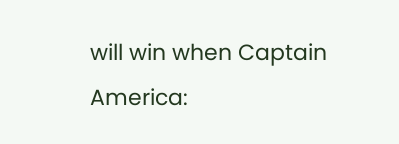will win when Captain America: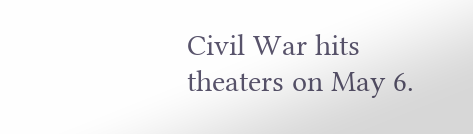Civil War hits theaters on May 6.